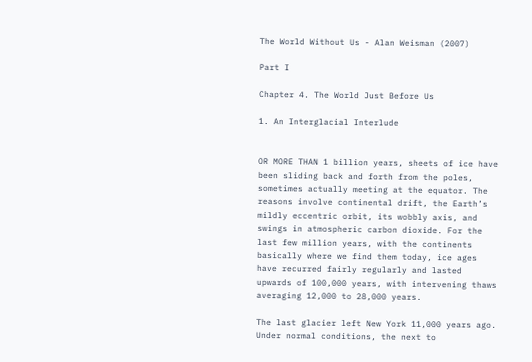The World Without Us - Alan Weisman (2007)

Part I

Chapter 4. The World Just Before Us

1. An Interglacial Interlude


OR MORE THAN 1 billion years, sheets of ice have been sliding back and forth from the poles, sometimes actually meeting at the equator. The reasons involve continental drift, the Earth’s mildly eccentric orbit, its wobbly axis, and swings in atmospheric carbon dioxide. For the last few million years, with the continents basically where we find them today, ice ages have recurred fairly regularly and lasted upwards of 100,000 years, with intervening thaws averaging 12,000 to 28,000 years.

The last glacier left New York 11,000 years ago. Under normal conditions, the next to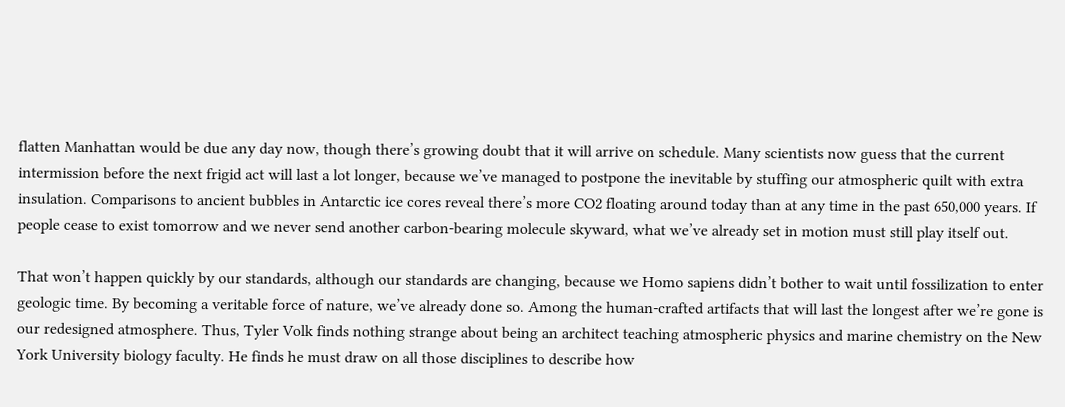flatten Manhattan would be due any day now, though there’s growing doubt that it will arrive on schedule. Many scientists now guess that the current intermission before the next frigid act will last a lot longer, because we’ve managed to postpone the inevitable by stuffing our atmospheric quilt with extra insulation. Comparisons to ancient bubbles in Antarctic ice cores reveal there’s more CO2 floating around today than at any time in the past 650,000 years. If people cease to exist tomorrow and we never send another carbon-bearing molecule skyward, what we’ve already set in motion must still play itself out.

That won’t happen quickly by our standards, although our standards are changing, because we Homo sapiens didn’t bother to wait until fossilization to enter geologic time. By becoming a veritable force of nature, we’ve already done so. Among the human-crafted artifacts that will last the longest after we’re gone is our redesigned atmosphere. Thus, Tyler Volk finds nothing strange about being an architect teaching atmospheric physics and marine chemistry on the New York University biology faculty. He finds he must draw on all those disciplines to describe how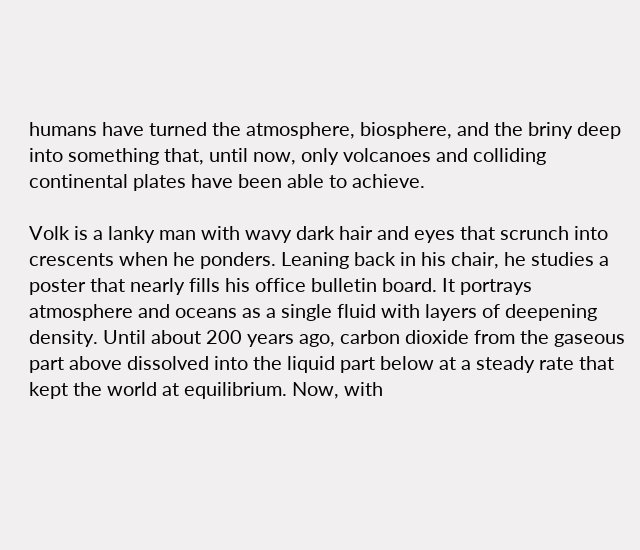humans have turned the atmosphere, biosphere, and the briny deep into something that, until now, only volcanoes and colliding continental plates have been able to achieve.

Volk is a lanky man with wavy dark hair and eyes that scrunch into crescents when he ponders. Leaning back in his chair, he studies a poster that nearly fills his office bulletin board. It portrays atmosphere and oceans as a single fluid with layers of deepening density. Until about 200 years ago, carbon dioxide from the gaseous part above dissolved into the liquid part below at a steady rate that kept the world at equilibrium. Now, with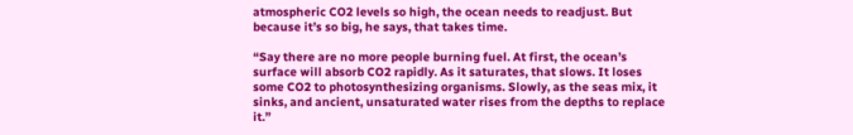atmospheric CO2 levels so high, the ocean needs to readjust. But because it’s so big, he says, that takes time.

“Say there are no more people burning fuel. At first, the ocean’s surface will absorb CO2 rapidly. As it saturates, that slows. It loses some CO2 to photosynthesizing organisms. Slowly, as the seas mix, it sinks, and ancient, unsaturated water rises from the depths to replace it.”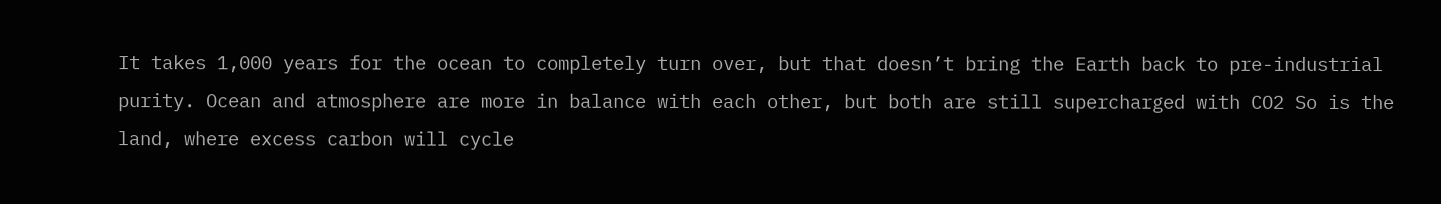It takes 1,000 years for the ocean to completely turn over, but that doesn’t bring the Earth back to pre-industrial purity. Ocean and atmosphere are more in balance with each other, but both are still supercharged with CO2 So is the land, where excess carbon will cycle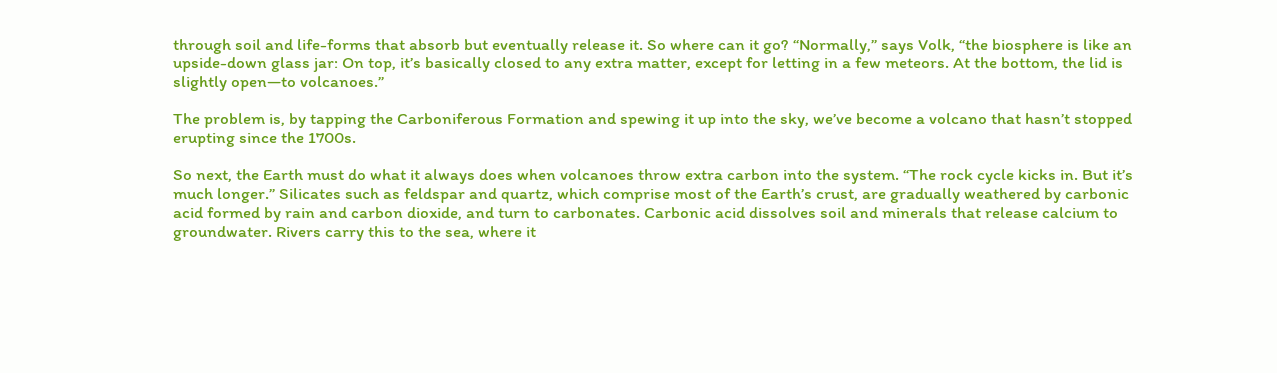through soil and life-forms that absorb but eventually release it. So where can it go? “Normally,” says Volk, “the biosphere is like an upside-down glass jar: On top, it’s basically closed to any extra matter, except for letting in a few meteors. At the bottom, the lid is slightly open—to volcanoes.”

The problem is, by tapping the Carboniferous Formation and spewing it up into the sky, we’ve become a volcano that hasn’t stopped erupting since the 1700s.

So next, the Earth must do what it always does when volcanoes throw extra carbon into the system. “The rock cycle kicks in. But it’s much longer.” Silicates such as feldspar and quartz, which comprise most of the Earth’s crust, are gradually weathered by carbonic acid formed by rain and carbon dioxide, and turn to carbonates. Carbonic acid dissolves soil and minerals that release calcium to groundwater. Rivers carry this to the sea, where it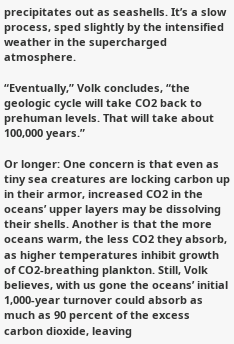precipitates out as seashells. It’s a slow process, sped slightly by the intensified weather in the supercharged atmosphere.

“Eventually,” Volk concludes, “the geologic cycle will take CO2 back to prehuman levels. That will take about 100,000 years.”

Or longer: One concern is that even as tiny sea creatures are locking carbon up in their armor, increased CO2 in the oceans’ upper layers may be dissolving their shells. Another is that the more oceans warm, the less CO2 they absorb, as higher temperatures inhibit growth of CO2-breathing plankton. Still, Volk believes, with us gone the oceans’ initial 1,000-year turnover could absorb as much as 90 percent of the excess carbon dioxide, leaving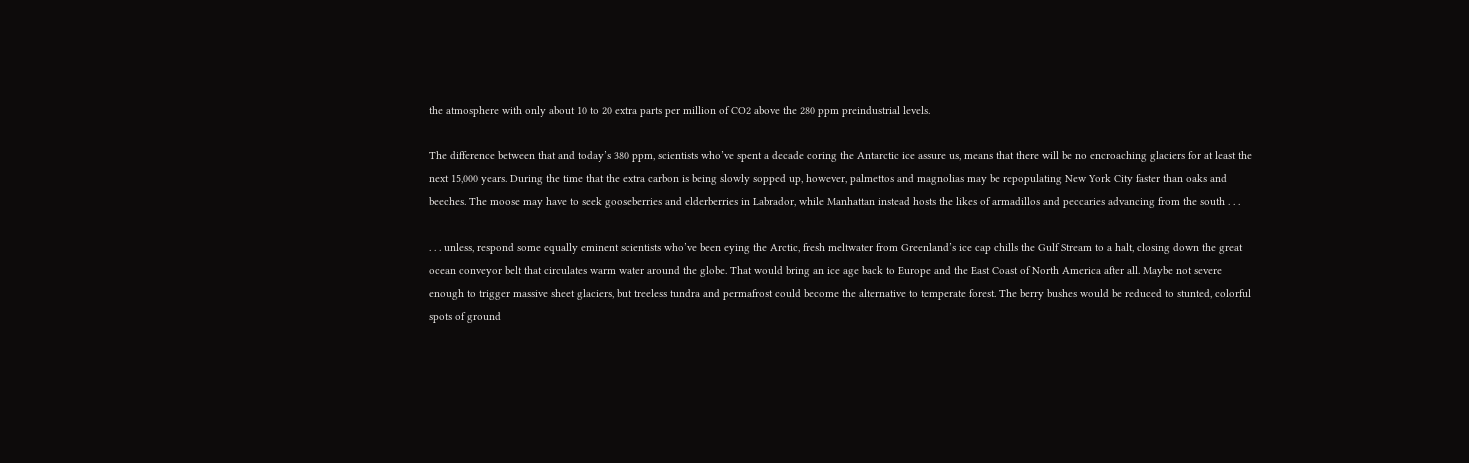the atmosphere with only about 10 to 20 extra parts per million of CO2 above the 280 ppm preindustrial levels.

The difference between that and today’s 380 ppm, scientists who’ve spent a decade coring the Antarctic ice assure us, means that there will be no encroaching glaciers for at least the next 15,000 years. During the time that the extra carbon is being slowly sopped up, however, palmettos and magnolias may be repopulating New York City faster than oaks and beeches. The moose may have to seek gooseberries and elderberries in Labrador, while Manhattan instead hosts the likes of armadillos and peccaries advancing from the south . . .

. . . unless, respond some equally eminent scientists who’ve been eying the Arctic, fresh meltwater from Greenland’s ice cap chills the Gulf Stream to a halt, closing down the great ocean conveyor belt that circulates warm water around the globe. That would bring an ice age back to Europe and the East Coast of North America after all. Maybe not severe enough to trigger massive sheet glaciers, but treeless tundra and permafrost could become the alternative to temperate forest. The berry bushes would be reduced to stunted, colorful spots of ground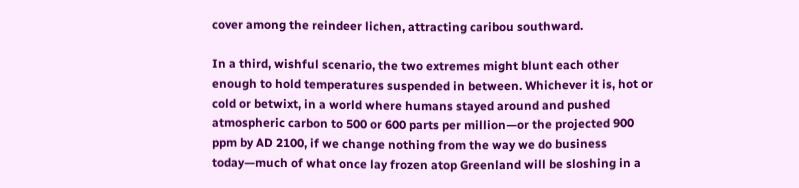cover among the reindeer lichen, attracting caribou southward.

In a third, wishful scenario, the two extremes might blunt each other enough to hold temperatures suspended in between. Whichever it is, hot or cold or betwixt, in a world where humans stayed around and pushed atmospheric carbon to 500 or 600 parts per million—or the projected 900 ppm by AD 2100, if we change nothing from the way we do business today—much of what once lay frozen atop Greenland will be sloshing in a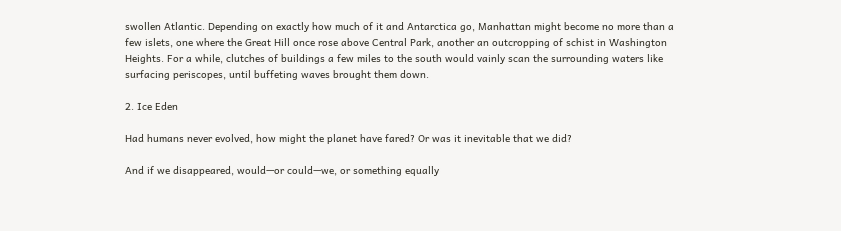swollen Atlantic. Depending on exactly how much of it and Antarctica go, Manhattan might become no more than a few islets, one where the Great Hill once rose above Central Park, another an outcropping of schist in Washington Heights. For a while, clutches of buildings a few miles to the south would vainly scan the surrounding waters like surfacing periscopes, until buffeting waves brought them down.

2. Ice Eden

Had humans never evolved, how might the planet have fared? Or was it inevitable that we did?

And if we disappeared, would—or could—we, or something equally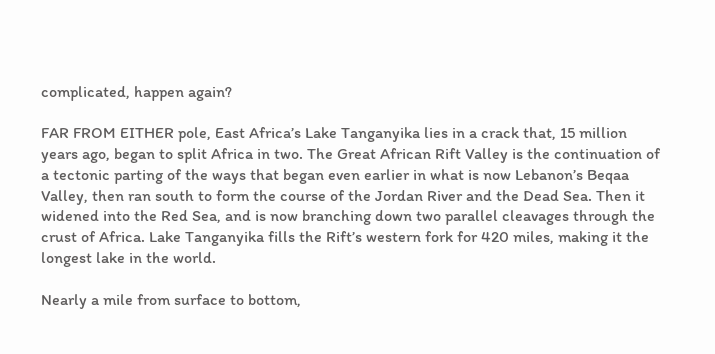complicated, happen again?

FAR FROM EITHER pole, East Africa’s Lake Tanganyika lies in a crack that, 15 million years ago, began to split Africa in two. The Great African Rift Valley is the continuation of a tectonic parting of the ways that began even earlier in what is now Lebanon’s Beqaa Valley, then ran south to form the course of the Jordan River and the Dead Sea. Then it widened into the Red Sea, and is now branching down two parallel cleavages through the crust of Africa. Lake Tanganyika fills the Rift’s western fork for 420 miles, making it the longest lake in the world.

Nearly a mile from surface to bottom,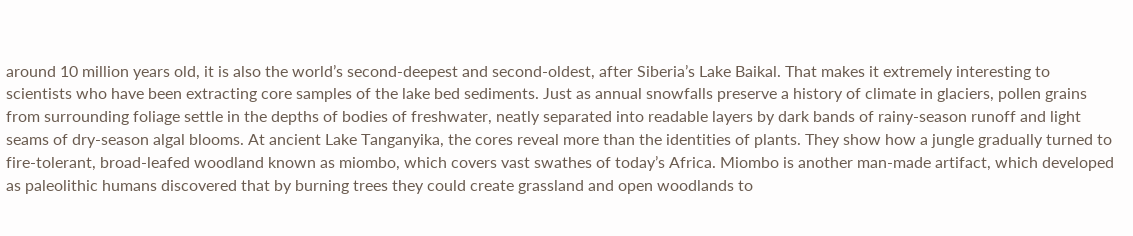around 10 million years old, it is also the world’s second-deepest and second-oldest, after Siberia’s Lake Baikal. That makes it extremely interesting to scientists who have been extracting core samples of the lake bed sediments. Just as annual snowfalls preserve a history of climate in glaciers, pollen grains from surrounding foliage settle in the depths of bodies of freshwater, neatly separated into readable layers by dark bands of rainy-season runoff and light seams of dry-season algal blooms. At ancient Lake Tanganyika, the cores reveal more than the identities of plants. They show how a jungle gradually turned to fire-tolerant, broad-leafed woodland known as miombo, which covers vast swathes of today’s Africa. Miombo is another man-made artifact, which developed as paleolithic humans discovered that by burning trees they could create grassland and open woodlands to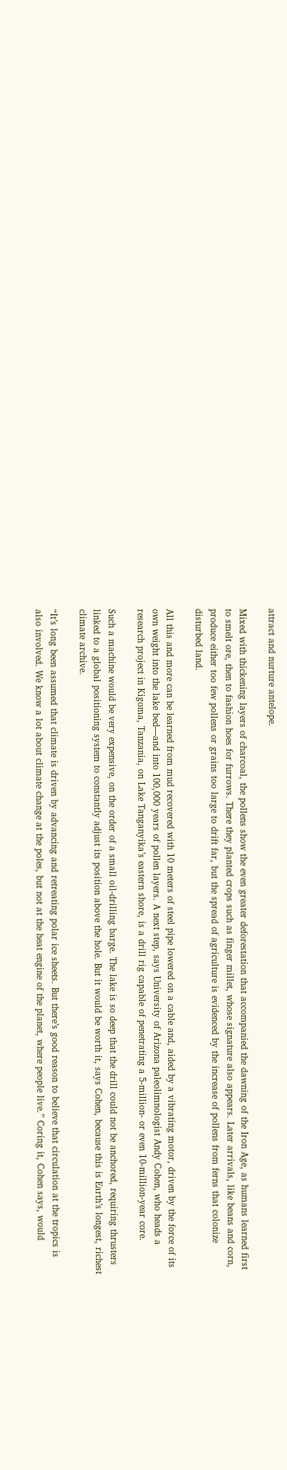attract and nurture antelope.

Mixed with thickening layers of charcoal, the pollens show the even greater deforestation that accompanied the dawning of the Iron Age, as humans learned first to smelt ore, then to fashion hoes for furrows. There they planted crops such as finger millet, whose signature also appears. Later arrivals, like beans and corn, produce either too few pollens or grains too large to drift far, but the spread of agriculture is evidenced by the increase of pollens from ferns that colonize disturbed land.

All this and more can be learned from mud recovered with 10 meters of steel pipe lowered on a cable and, aided by a vibrating motor, driven by the force of its own weight into the lake bed—and into 100,000 years of pollen layers. A next step, says University of Arizona paleolimnologist Andy Cohen, who heads a research project in Kigoma, Tanzania, on Lake Tanganyika’s eastern shore, is a drill rig capable of penetrating a 5-million- or even 10-million-year core.

Such a machine would be very expensive, on the order of a small oil-drilling barge. The lake is so deep that the drill could not be anchored, requiring thrusters linked to a global positioning system to constantly adjust its position above the hole. But it would be worth it, says Cohen, because this is Earth’s longest, richest climate archive.

“It’s long been assumed that climate is driven by advancing and retreating polar ice sheets. But there’s good reason to believe that circulation at the tropics is also involved. We know a lot about climate change at the poles, but not at the heat engine of the planet, where people live.” Coring it, Cohen says, would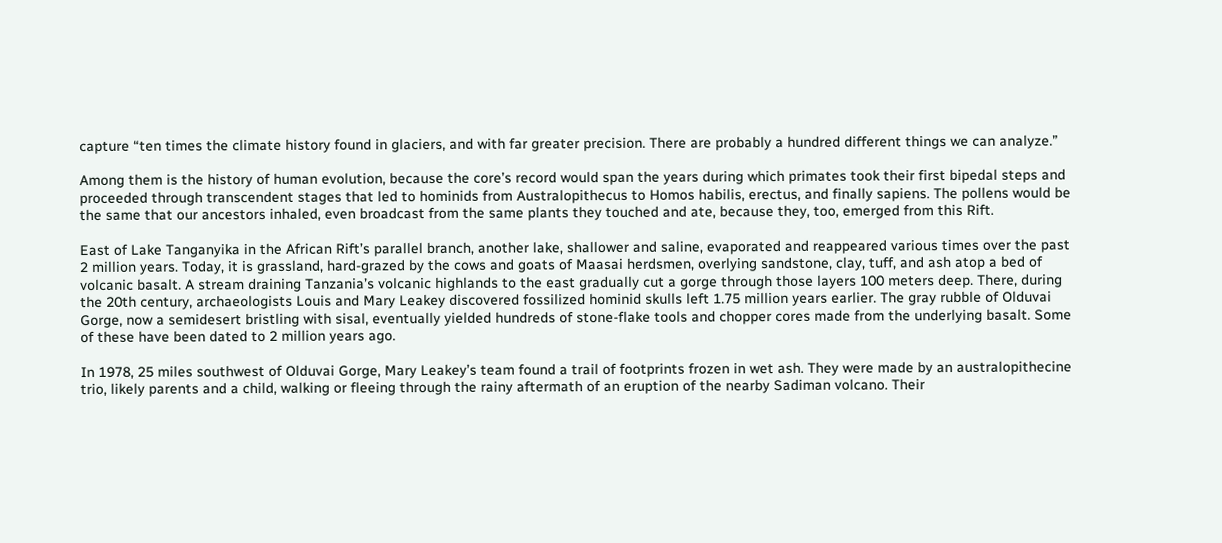capture “ten times the climate history found in glaciers, and with far greater precision. There are probably a hundred different things we can analyze.”

Among them is the history of human evolution, because the core’s record would span the years during which primates took their first bipedal steps and proceeded through transcendent stages that led to hominids from Australopithecus to Homos habilis, erectus, and finally sapiens. The pollens would be the same that our ancestors inhaled, even broadcast from the same plants they touched and ate, because they, too, emerged from this Rift.

East of Lake Tanganyika in the African Rift’s parallel branch, another lake, shallower and saline, evaporated and reappeared various times over the past 2 million years. Today, it is grassland, hard-grazed by the cows and goats of Maasai herdsmen, overlying sandstone, clay, tuff, and ash atop a bed of volcanic basalt. A stream draining Tanzania’s volcanic highlands to the east gradually cut a gorge through those layers 100 meters deep. There, during the 20th century, archaeologists Louis and Mary Leakey discovered fossilized hominid skulls left 1.75 million years earlier. The gray rubble of Olduvai Gorge, now a semidesert bristling with sisal, eventually yielded hundreds of stone-flake tools and chopper cores made from the underlying basalt. Some of these have been dated to 2 million years ago.

In 1978, 25 miles southwest of Olduvai Gorge, Mary Leakey’s team found a trail of footprints frozen in wet ash. They were made by an australopithecine trio, likely parents and a child, walking or fleeing through the rainy aftermath of an eruption of the nearby Sadiman volcano. Their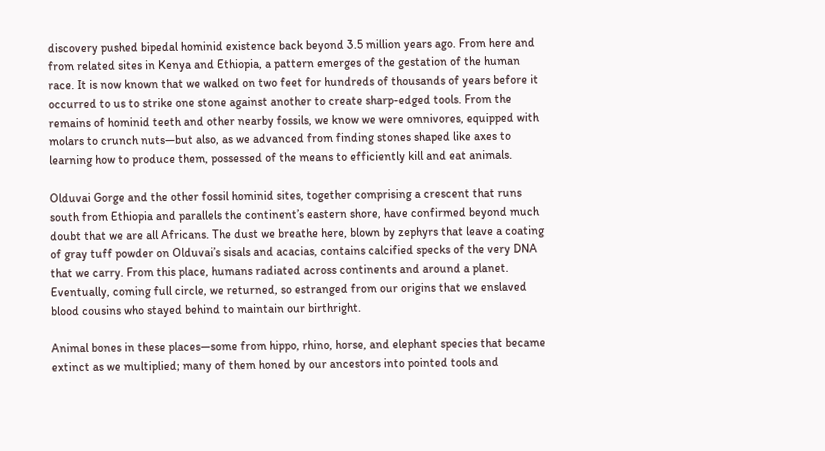discovery pushed bipedal hominid existence back beyond 3.5 million years ago. From here and from related sites in Kenya and Ethiopia, a pattern emerges of the gestation of the human race. It is now known that we walked on two feet for hundreds of thousands of years before it occurred to us to strike one stone against another to create sharp-edged tools. From the remains of hominid teeth and other nearby fossils, we know we were omnivores, equipped with molars to crunch nuts—but also, as we advanced from finding stones shaped like axes to learning how to produce them, possessed of the means to efficiently kill and eat animals.

Olduvai Gorge and the other fossil hominid sites, together comprising a crescent that runs south from Ethiopia and parallels the continent’s eastern shore, have confirmed beyond much doubt that we are all Africans. The dust we breathe here, blown by zephyrs that leave a coating of gray tuff powder on Olduvai’s sisals and acacias, contains calcified specks of the very DNA that we carry. From this place, humans radiated across continents and around a planet. Eventually, coming full circle, we returned, so estranged from our origins that we enslaved blood cousins who stayed behind to maintain our birthright.

Animal bones in these places—some from hippo, rhino, horse, and elephant species that became extinct as we multiplied; many of them honed by our ancestors into pointed tools and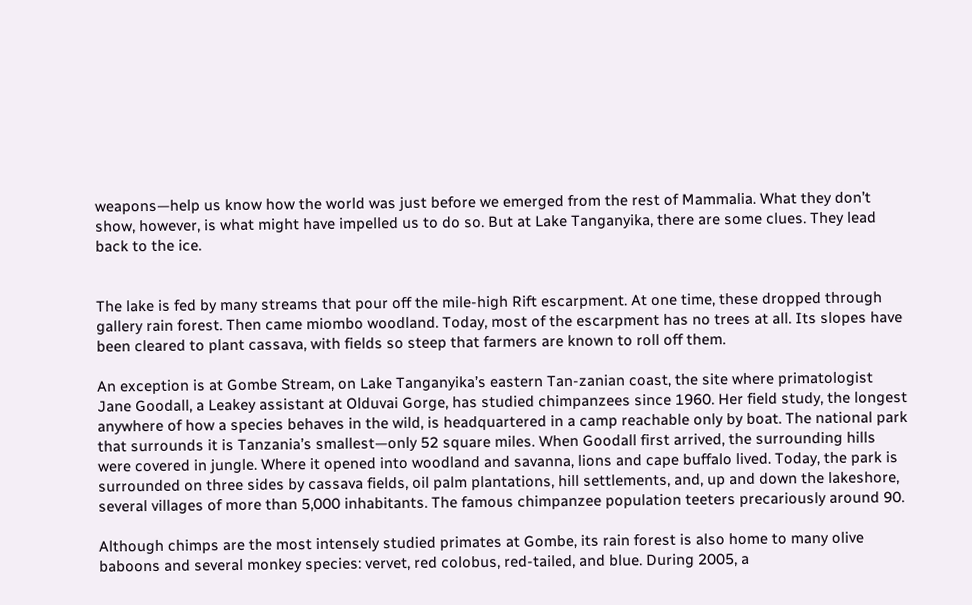weapons—help us know how the world was just before we emerged from the rest of Mammalia. What they don’t show, however, is what might have impelled us to do so. But at Lake Tanganyika, there are some clues. They lead back to the ice.


The lake is fed by many streams that pour off the mile-high Rift escarpment. At one time, these dropped through gallery rain forest. Then came miombo woodland. Today, most of the escarpment has no trees at all. Its slopes have been cleared to plant cassava, with fields so steep that farmers are known to roll off them.

An exception is at Gombe Stream, on Lake Tanganyika’s eastern Tan-zanian coast, the site where primatologist Jane Goodall, a Leakey assistant at Olduvai Gorge, has studied chimpanzees since 1960. Her field study, the longest anywhere of how a species behaves in the wild, is headquartered in a camp reachable only by boat. The national park that surrounds it is Tanzania’s smallest—only 52 square miles. When Goodall first arrived, the surrounding hills were covered in jungle. Where it opened into woodland and savanna, lions and cape buffalo lived. Today, the park is surrounded on three sides by cassava fields, oil palm plantations, hill settlements, and, up and down the lakeshore, several villages of more than 5,000 inhabitants. The famous chimpanzee population teeters precariously around 90.

Although chimps are the most intensely studied primates at Gombe, its rain forest is also home to many olive baboons and several monkey species: vervet, red colobus, red-tailed, and blue. During 2005, a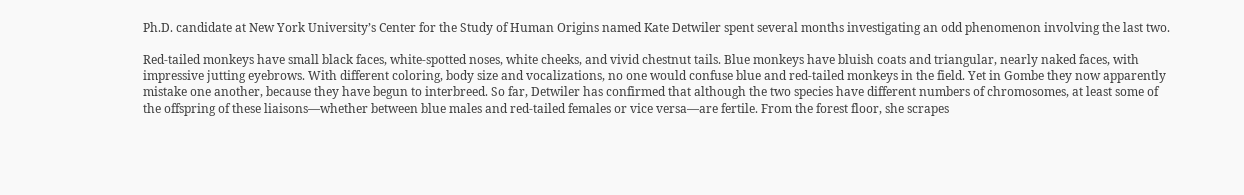Ph.D. candidate at New York University’s Center for the Study of Human Origins named Kate Detwiler spent several months investigating an odd phenomenon involving the last two.

Red-tailed monkeys have small black faces, white-spotted noses, white cheeks, and vivid chestnut tails. Blue monkeys have bluish coats and triangular, nearly naked faces, with impressive jutting eyebrows. With different coloring, body size and vocalizations, no one would confuse blue and red-tailed monkeys in the field. Yet in Gombe they now apparently mistake one another, because they have begun to interbreed. So far, Detwiler has confirmed that although the two species have different numbers of chromosomes, at least some of the offspring of these liaisons—whether between blue males and red-tailed females or vice versa—are fertile. From the forest floor, she scrapes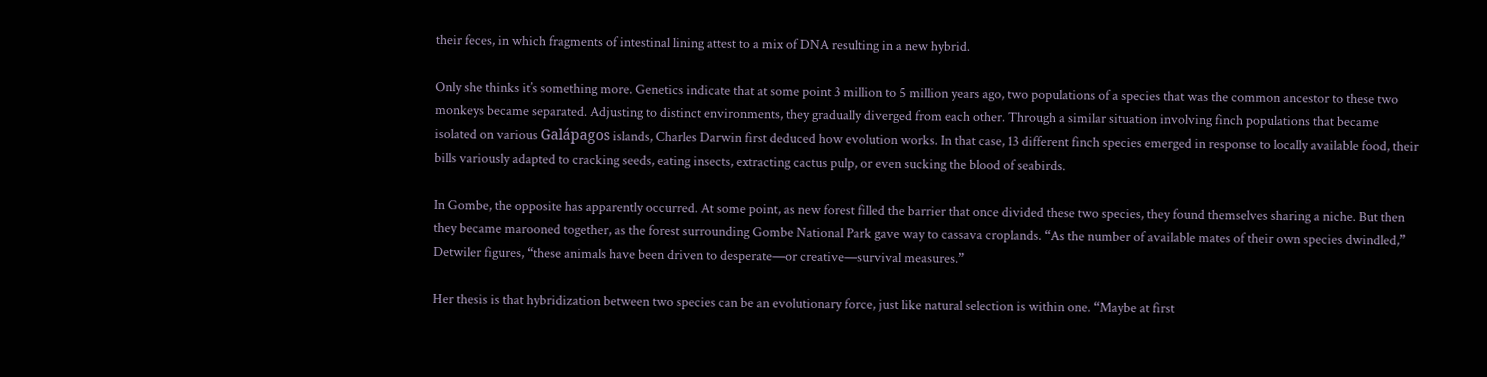their feces, in which fragments of intestinal lining attest to a mix of DNA resulting in a new hybrid.

Only she thinks it’s something more. Genetics indicate that at some point 3 million to 5 million years ago, two populations of a species that was the common ancestor to these two monkeys became separated. Adjusting to distinct environments, they gradually diverged from each other. Through a similar situation involving finch populations that became isolated on various Galápagos islands, Charles Darwin first deduced how evolution works. In that case, 13 different finch species emerged in response to locally available food, their bills variously adapted to cracking seeds, eating insects, extracting cactus pulp, or even sucking the blood of seabirds.

In Gombe, the opposite has apparently occurred. At some point, as new forest filled the barrier that once divided these two species, they found themselves sharing a niche. But then they became marooned together, as the forest surrounding Gombe National Park gave way to cassava croplands. “As the number of available mates of their own species dwindled,” Detwiler figures, “these animals have been driven to desperate—or creative—survival measures.”

Her thesis is that hybridization between two species can be an evolutionary force, just like natural selection is within one. “Maybe at first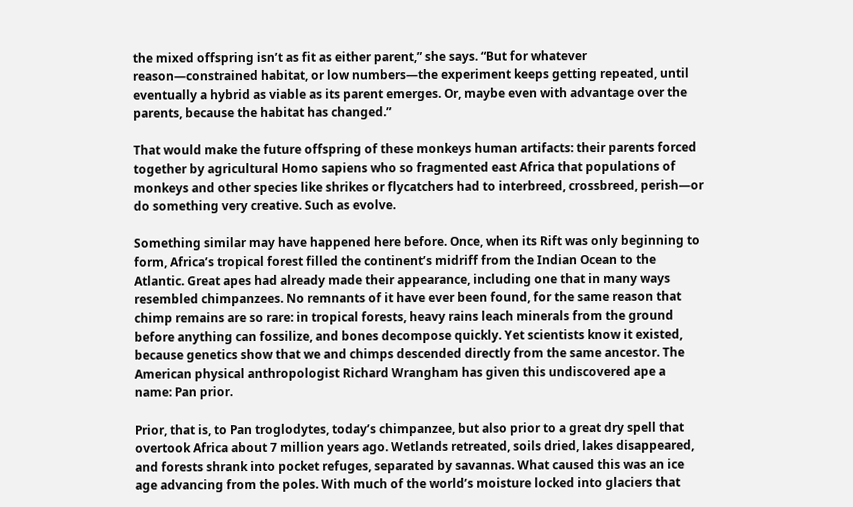the mixed offspring isn’t as fit as either parent,” she says. “But for whatever reason—constrained habitat, or low numbers—the experiment keeps getting repeated, until eventually a hybrid as viable as its parent emerges. Or, maybe even with advantage over the parents, because the habitat has changed.”

That would make the future offspring of these monkeys human artifacts: their parents forced together by agricultural Homo sapiens who so fragmented east Africa that populations of monkeys and other species like shrikes or flycatchers had to interbreed, crossbreed, perish—or do something very creative. Such as evolve.

Something similar may have happened here before. Once, when its Rift was only beginning to form, Africa’s tropical forest filled the continent’s midriff from the Indian Ocean to the Atlantic. Great apes had already made their appearance, including one that in many ways resembled chimpanzees. No remnants of it have ever been found, for the same reason that chimp remains are so rare: in tropical forests, heavy rains leach minerals from the ground before anything can fossilize, and bones decompose quickly. Yet scientists know it existed, because genetics show that we and chimps descended directly from the same ancestor. The American physical anthropologist Richard Wrangham has given this undiscovered ape a name: Pan prior.

Prior, that is, to Pan troglodytes, today’s chimpanzee, but also prior to a great dry spell that overtook Africa about 7 million years ago. Wetlands retreated, soils dried, lakes disappeared, and forests shrank into pocket refuges, separated by savannas. What caused this was an ice age advancing from the poles. With much of the world’s moisture locked into glaciers that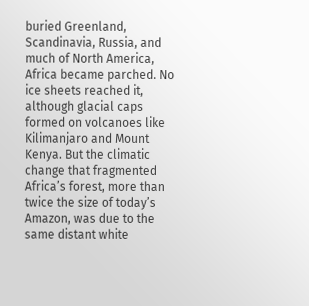buried Greenland, Scandinavia, Russia, and much of North America, Africa became parched. No ice sheets reached it, although glacial caps formed on volcanoes like Kilimanjaro and Mount Kenya. But the climatic change that fragmented Africa’s forest, more than twice the size of today’s Amazon, was due to the same distant white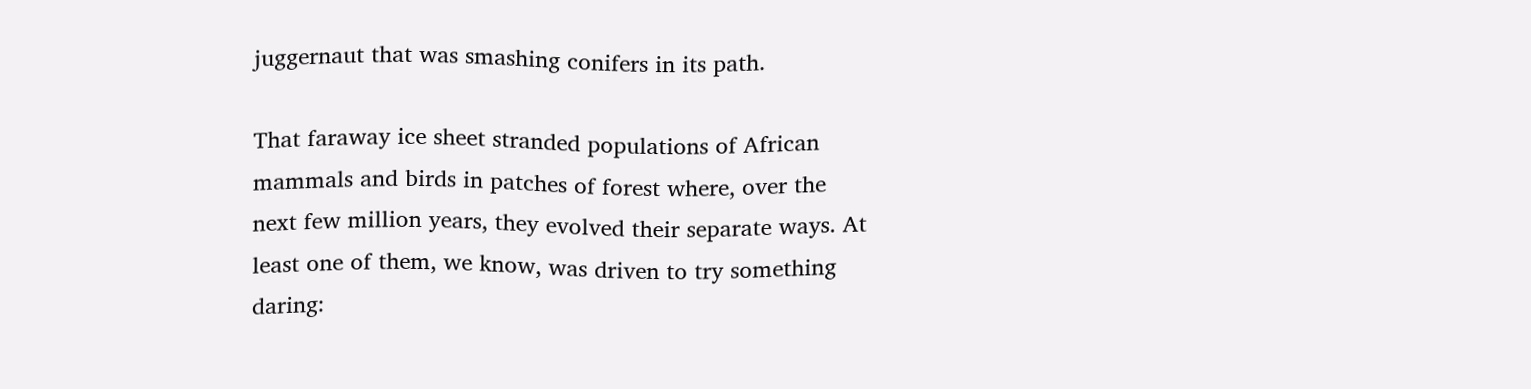juggernaut that was smashing conifers in its path.

That faraway ice sheet stranded populations of African mammals and birds in patches of forest where, over the next few million years, they evolved their separate ways. At least one of them, we know, was driven to try something daring: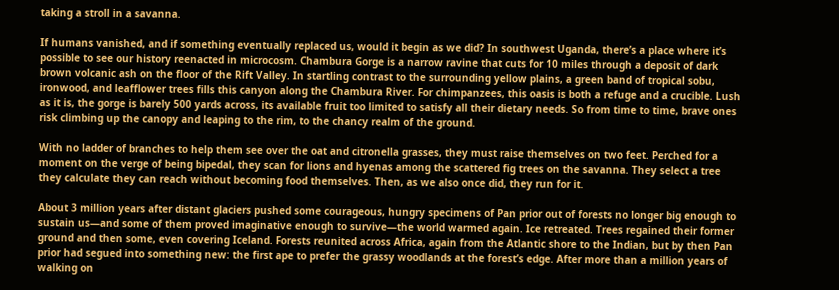taking a stroll in a savanna.

If humans vanished, and if something eventually replaced us, would it begin as we did? In southwest Uganda, there’s a place where it’s possible to see our history reenacted in microcosm. Chambura Gorge is a narrow ravine that cuts for 10 miles through a deposit of dark brown volcanic ash on the floor of the Rift Valley. In startling contrast to the surrounding yellow plains, a green band of tropical sobu, ironwood, and leafflower trees fills this canyon along the Chambura River. For chimpanzees, this oasis is both a refuge and a crucible. Lush as it is, the gorge is barely 500 yards across, its available fruit too limited to satisfy all their dietary needs. So from time to time, brave ones risk climbing up the canopy and leaping to the rim, to the chancy realm of the ground.

With no ladder of branches to help them see over the oat and citronella grasses, they must raise themselves on two feet. Perched for a moment on the verge of being bipedal, they scan for lions and hyenas among the scattered fig trees on the savanna. They select a tree they calculate they can reach without becoming food themselves. Then, as we also once did, they run for it.

About 3 million years after distant glaciers pushed some courageous, hungry specimens of Pan prior out of forests no longer big enough to sustain us—and some of them proved imaginative enough to survive—the world warmed again. Ice retreated. Trees regained their former ground and then some, even covering Iceland. Forests reunited across Africa, again from the Atlantic shore to the Indian, but by then Pan prior had segued into something new: the first ape to prefer the grassy woodlands at the forest’s edge. After more than a million years of walking on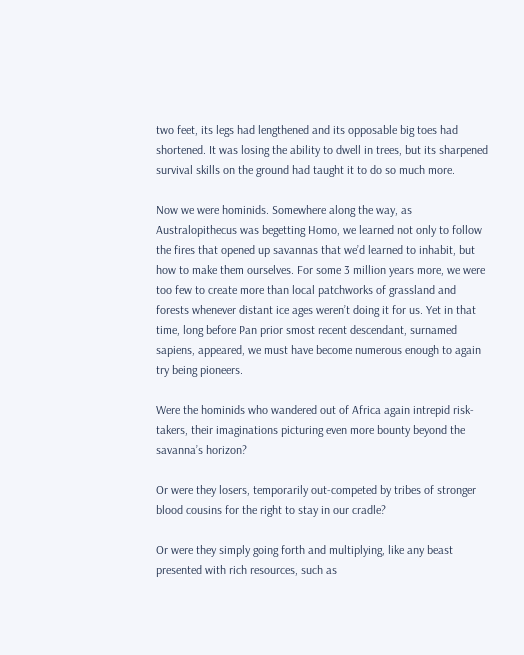two feet, its legs had lengthened and its opposable big toes had shortened. It was losing the ability to dwell in trees, but its sharpened survival skills on the ground had taught it to do so much more.

Now we were hominids. Somewhere along the way, as Australopithecus was begetting Homo, we learned not only to follow the fires that opened up savannas that we’d learned to inhabit, but how to make them ourselves. For some 3 million years more, we were too few to create more than local patchworks of grassland and forests whenever distant ice ages weren’t doing it for us. Yet in that time, long before Pan prior smost recent descendant, surnamed sapiens, appeared, we must have become numerous enough to again try being pioneers.

Were the hominids who wandered out of Africa again intrepid risk-takers, their imaginations picturing even more bounty beyond the savanna’s horizon?

Or were they losers, temporarily out-competed by tribes of stronger blood cousins for the right to stay in our cradle?

Or were they simply going forth and multiplying, like any beast presented with rich resources, such as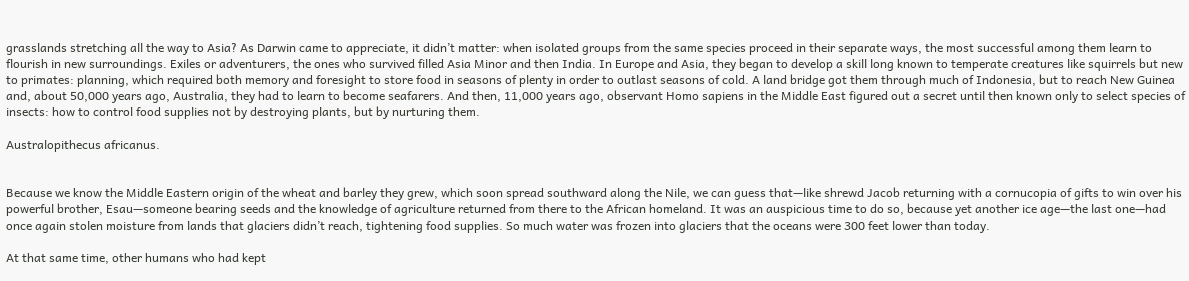grasslands stretching all the way to Asia? As Darwin came to appreciate, it didn’t matter: when isolated groups from the same species proceed in their separate ways, the most successful among them learn to flourish in new surroundings. Exiles or adventurers, the ones who survived filled Asia Minor and then India. In Europe and Asia, they began to develop a skill long known to temperate creatures like squirrels but new to primates: planning, which required both memory and foresight to store food in seasons of plenty in order to outlast seasons of cold. A land bridge got them through much of Indonesia, but to reach New Guinea and, about 50,000 years ago, Australia, they had to learn to become seafarers. And then, 11,000 years ago, observant Homo sapiens in the Middle East figured out a secret until then known only to select species of insects: how to control food supplies not by destroying plants, but by nurturing them.

Australopithecus africanus.


Because we know the Middle Eastern origin of the wheat and barley they grew, which soon spread southward along the Nile, we can guess that—like shrewd Jacob returning with a cornucopia of gifts to win over his powerful brother, Esau—someone bearing seeds and the knowledge of agriculture returned from there to the African homeland. It was an auspicious time to do so, because yet another ice age—the last one—had once again stolen moisture from lands that glaciers didn’t reach, tightening food supplies. So much water was frozen into glaciers that the oceans were 300 feet lower than today.

At that same time, other humans who had kept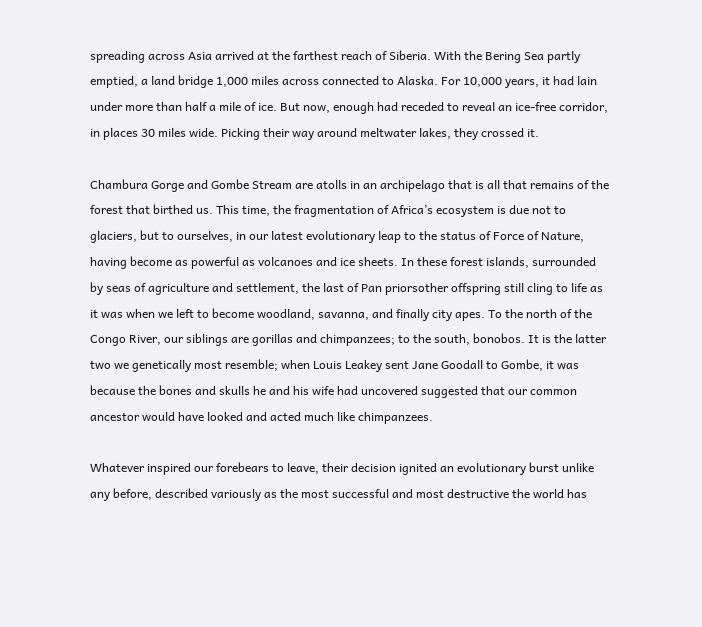spreading across Asia arrived at the farthest reach of Siberia. With the Bering Sea partly emptied, a land bridge 1,000 miles across connected to Alaska. For 10,000 years, it had lain under more than half a mile of ice. But now, enough had receded to reveal an ice-free corridor, in places 30 miles wide. Picking their way around meltwater lakes, they crossed it.

Chambura Gorge and Gombe Stream are atolls in an archipelago that is all that remains of the forest that birthed us. This time, the fragmentation of Africa’s ecosystem is due not to glaciers, but to ourselves, in our latest evolutionary leap to the status of Force of Nature, having become as powerful as volcanoes and ice sheets. In these forest islands, surrounded by seas of agriculture and settlement, the last of Pan priorsother offspring still cling to life as it was when we left to become woodland, savanna, and finally city apes. To the north of the Congo River, our siblings are gorillas and chimpanzees; to the south, bonobos. It is the latter two we genetically most resemble; when Louis Leakey sent Jane Goodall to Gombe, it was because the bones and skulls he and his wife had uncovered suggested that our common ancestor would have looked and acted much like chimpanzees.

Whatever inspired our forebears to leave, their decision ignited an evolutionary burst unlike any before, described variously as the most successful and most destructive the world has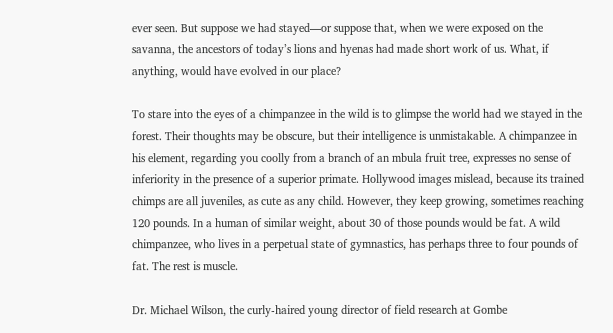ever seen. But suppose we had stayed—or suppose that, when we were exposed on the savanna, the ancestors of today’s lions and hyenas had made short work of us. What, if anything, would have evolved in our place?

To stare into the eyes of a chimpanzee in the wild is to glimpse the world had we stayed in the forest. Their thoughts may be obscure, but their intelligence is unmistakable. A chimpanzee in his element, regarding you coolly from a branch of an mbula fruit tree, expresses no sense of inferiority in the presence of a superior primate. Hollywood images mislead, because its trained chimps are all juveniles, as cute as any child. However, they keep growing, sometimes reaching 120 pounds. In a human of similar weight, about 30 of those pounds would be fat. A wild chimpanzee, who lives in a perpetual state of gymnastics, has perhaps three to four pounds of fat. The rest is muscle.

Dr. Michael Wilson, the curly-haired young director of field research at Gombe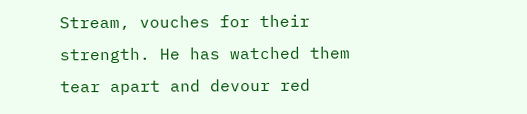Stream, vouches for their strength. He has watched them tear apart and devour red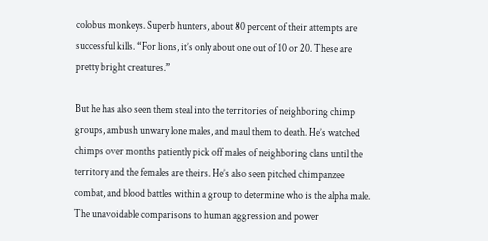colobus monkeys. Superb hunters, about 80 percent of their attempts are successful kills. “For lions, it’s only about one out of 10 or 20. These are pretty bright creatures.”

But he has also seen them steal into the territories of neighboring chimp groups, ambush unwary lone males, and maul them to death. He’s watched chimps over months patiently pick off males of neighboring clans until the territory and the females are theirs. He’s also seen pitched chimpanzee combat, and blood battles within a group to determine who is the alpha male. The unavoidable comparisons to human aggression and power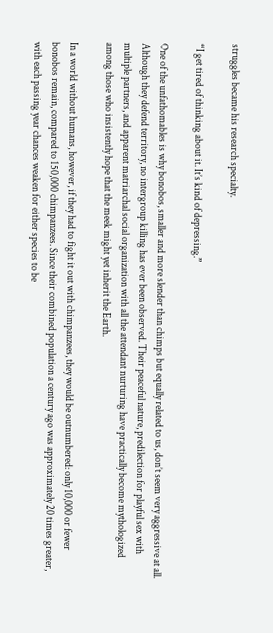struggles became his research specialty.

“I get tired of thinking about it. It’s kind of depressing.”

One of the unfathomables is why bonobos, smaller and more slender than chimps but equally related to us, don’t seem very aggressive at all. Although they defend territory, no intergroup killing has ever been observed. Their peaceful nature, predilection for playful sex with multiple partners, and apparent matriarchal social organization with all the attendant nurturing have practically become mythologized among those who insistently hope that the meek might yet inherit the Earth.

In a world without humans, however, if they had to fight it out with chimpanzees, they would be outnumbered: only 10,000 or fewer bonobos remain, compared to 150,000 chimpanzees. Since their combined population a century ago was approximately 20 times greater, with each passing year chances weaken for either species to be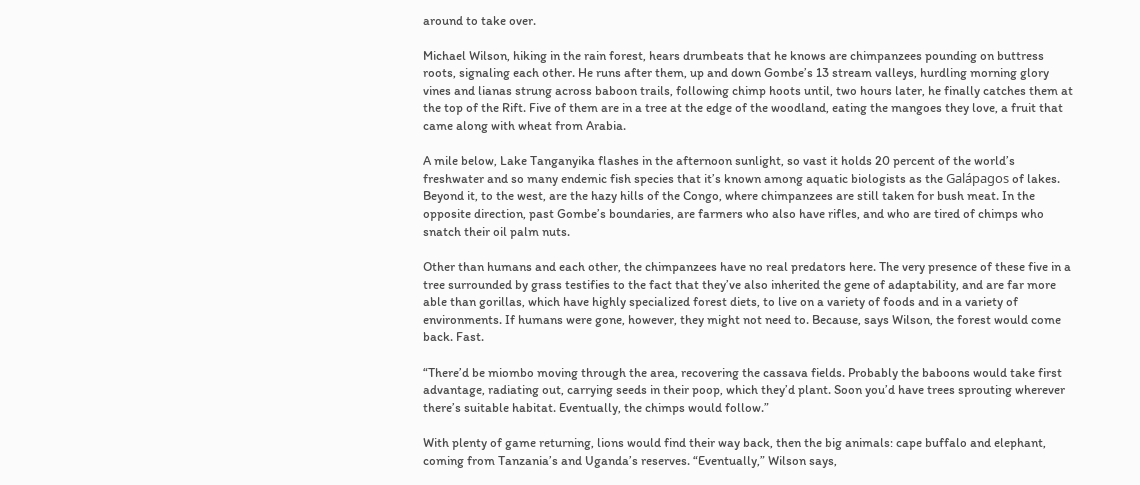around to take over.

Michael Wilson, hiking in the rain forest, hears drumbeats that he knows are chimpanzees pounding on buttress roots, signaling each other. He runs after them, up and down Gombe’s 13 stream valleys, hurdling morning glory vines and lianas strung across baboon trails, following chimp hoots until, two hours later, he finally catches them at the top of the Rift. Five of them are in a tree at the edge of the woodland, eating the mangoes they love, a fruit that came along with wheat from Arabia.

A mile below, Lake Tanganyika flashes in the afternoon sunlight, so vast it holds 20 percent of the world’s freshwater and so many endemic fish species that it’s known among aquatic biologists as the Galápagos of lakes. Beyond it, to the west, are the hazy hills of the Congo, where chimpanzees are still taken for bush meat. In the opposite direction, past Gombe’s boundaries, are farmers who also have rifles, and who are tired of chimps who snatch their oil palm nuts.

Other than humans and each other, the chimpanzees have no real predators here. The very presence of these five in a tree surrounded by grass testifies to the fact that they’ve also inherited the gene of adaptability, and are far more able than gorillas, which have highly specialized forest diets, to live on a variety of foods and in a variety of environments. If humans were gone, however, they might not need to. Because, says Wilson, the forest would come back. Fast.

“There’d be miombo moving through the area, recovering the cassava fields. Probably the baboons would take first advantage, radiating out, carrying seeds in their poop, which they’d plant. Soon you’d have trees sprouting wherever there’s suitable habitat. Eventually, the chimps would follow.”

With plenty of game returning, lions would find their way back, then the big animals: cape buffalo and elephant, coming from Tanzania’s and Uganda’s reserves. “Eventually,” Wilson says,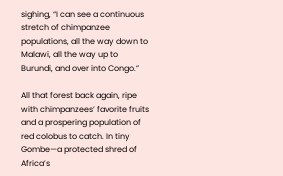sighing, “I can see a continuous stretch of chimpanzee populations, all the way down to Malawi, all the way up to Burundi, and over into Congo.”

All that forest back again, ripe with chimpanzees’ favorite fruits and a prospering population of red colobus to catch. In tiny Gombe—a protected shred of Africa’s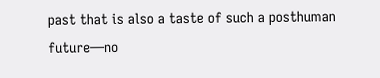past that is also a taste of such a posthuman future—no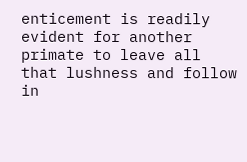enticement is readily evident for another primate to leave all that lushness and follow in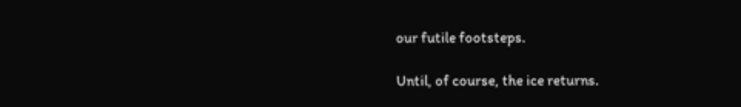our futile footsteps.

Until, of course, the ice returns.